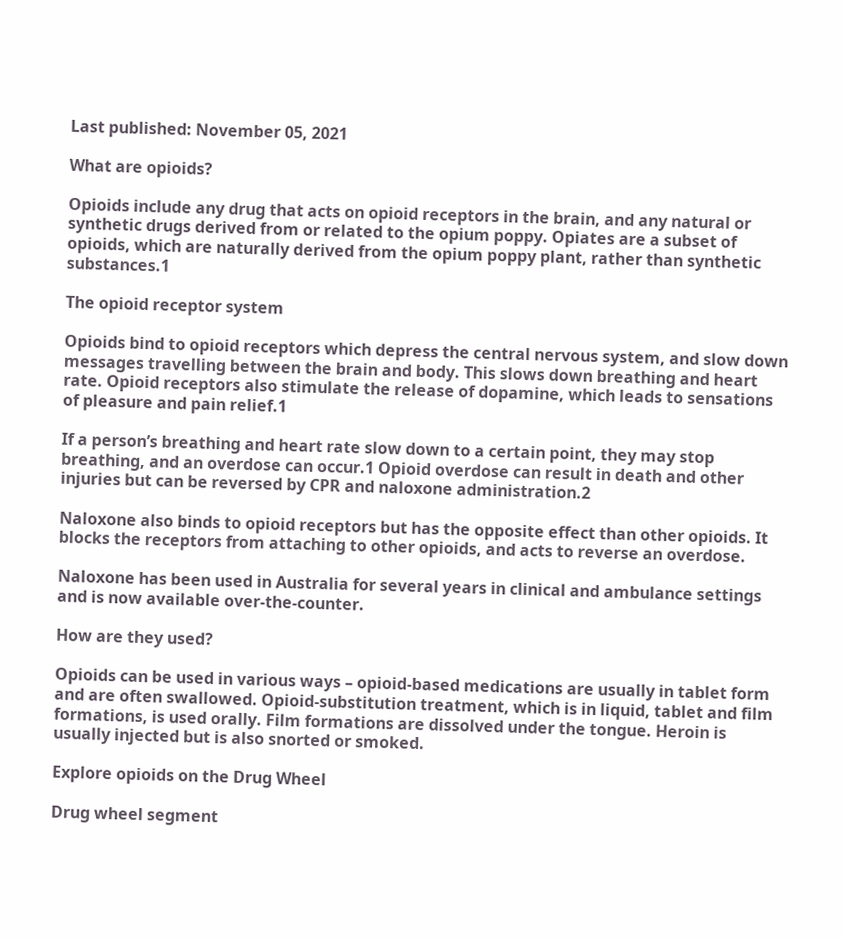Last published: November 05, 2021

What are opioids?

Opioids include any drug that acts on opioid receptors in the brain, and any natural or synthetic drugs derived from or related to the opium poppy. Opiates are a subset of opioids, which are naturally derived from the opium poppy plant, rather than synthetic substances.1

The opioid receptor system

Opioids bind to opioid receptors which depress the central nervous system, and slow down messages travelling between the brain and body. This slows down breathing and heart rate. Opioid receptors also stimulate the release of dopamine, which leads to sensations of pleasure and pain relief.1

If a person’s breathing and heart rate slow down to a certain point, they may stop breathing, and an overdose can occur.1 Opioid overdose can result in death and other injuries but can be reversed by CPR and naloxone administration.2

Naloxone also binds to opioid receptors but has the opposite effect than other opioids. It blocks the receptors from attaching to other opioids, and acts to reverse an overdose.

Naloxone has been used in Australia for several years in clinical and ambulance settings and is now available over-the-counter.

How are they used?

Opioids can be used in various ways – opioid-based medications are usually in tablet form and are often swallowed. Opioid-substitution treatment, which is in liquid, tablet and film formations, is used orally. Film formations are dissolved under the tongue. Heroin is usually injected but is also snorted or smoked.

Explore opioids on the Drug Wheel

Drug wheel segment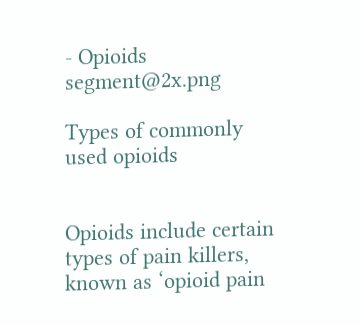- Opioids segment@2x.png

Types of commonly used opioids


Opioids include certain types of pain killers, known as ‘opioid pain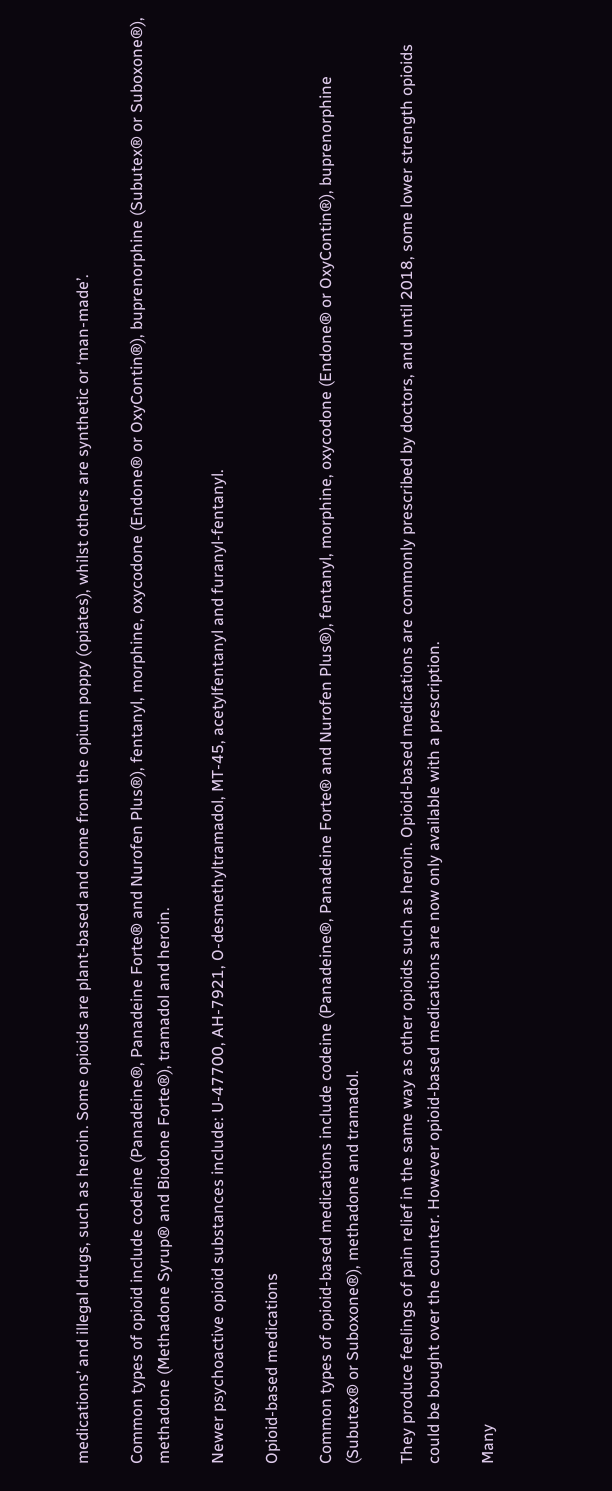medications’ and illegal drugs, such as heroin. Some opioids are plant-based and come from the opium poppy (opiates), whilst others are synthetic or ‘man-made’.

Common types of opioid include codeine (Panadeine®, Panadeine Forte® and Nurofen Plus®), fentanyl, morphine, oxycodone (Endone® or OxyContin®), buprenorphine (Subutex® or Suboxone®), methadone (Methadone Syrup® and Biodone Forte®), tramadol and heroin.

Newer psychoactive opioid substances include: U-47700, AH-7921, O-desmethyltramadol, MT-45, acetylfentanyl and furanyl-fentanyl.

Opioid-based medications

Common types of opioid-based medications include codeine (Panadeine®, Panadeine Forte® and Nurofen Plus®), fentanyl, morphine, oxycodone (Endone® or OxyContin®), buprenorphine (Subutex® or Suboxone®), methadone and tramadol.

They produce feelings of pain relief in the same way as other opioids such as heroin. Opioid-based medications are commonly prescribed by doctors, and until 2018, some lower strength opioids could be bought over the counter. However opioid-based medications are now only available with a prescription.

Many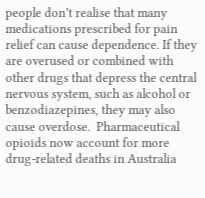people don’t realise that many medications prescribed for pain relief can cause dependence. If they are overused or combined with other drugs that depress the central nervous system, such as alcohol or benzodiazepines, they may also cause overdose.  Pharmaceutical opioids now account for more drug-related deaths in Australia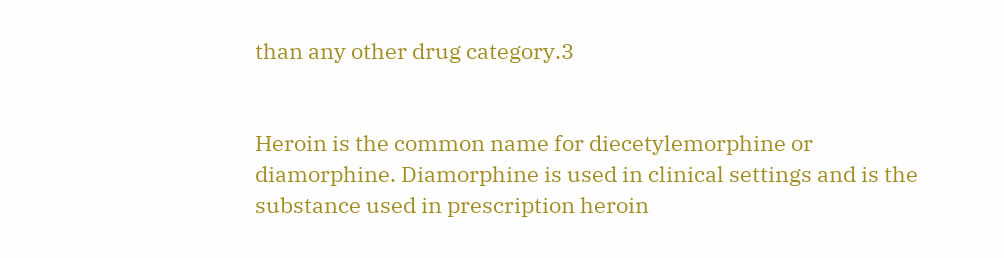than any other drug category.3


Heroin is the common name for diecetylemorphine or diamorphine. Diamorphine is used in clinical settings and is the substance used in prescription heroin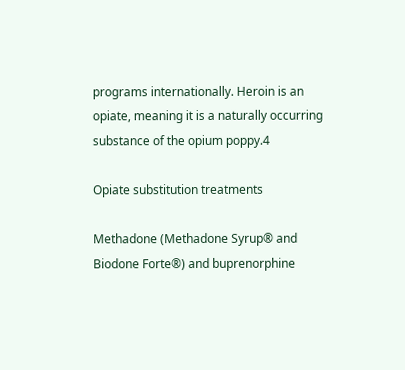programs internationally. Heroin is an opiate, meaning it is a naturally occurring substance of the opium poppy.4

Opiate substitution treatments

Methadone (Methadone Syrup® and Biodone Forte®) and buprenorphine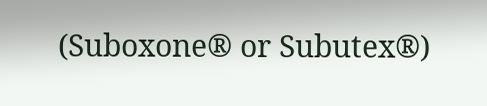(Suboxone® or Subutex®)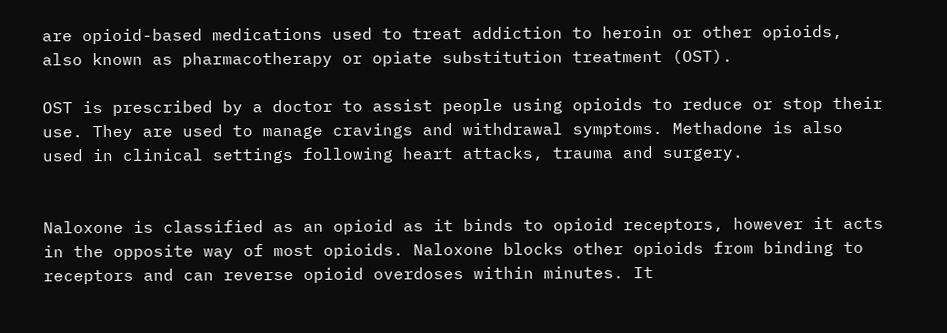are opioid-based medications used to treat addiction to heroin or other opioids, also known as pharmacotherapy or opiate substitution treatment (OST).

OST is prescribed by a doctor to assist people using opioids to reduce or stop their use. They are used to manage cravings and withdrawal symptoms. Methadone is also used in clinical settings following heart attacks, trauma and surgery.


Naloxone is classified as an opioid as it binds to opioid receptors, however it acts in the opposite way of most opioids. Naloxone blocks other opioids from binding to receptors and can reverse opioid overdoses within minutes. It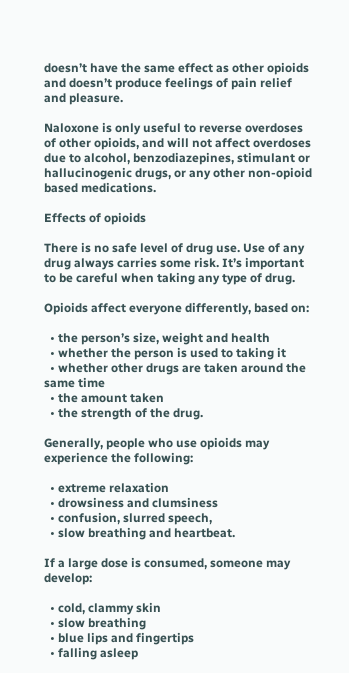doesn’t have the same effect as other opioids and doesn’t produce feelings of pain relief and pleasure.

Naloxone is only useful to reverse overdoses of other opioids, and will not affect overdoses due to alcohol, benzodiazepines, stimulant or hallucinogenic drugs, or any other non-opioid based medications.

Effects of opioids

There is no safe level of drug use. Use of any drug always carries some risk. It’s important to be careful when taking any type of drug.

Opioids affect everyone differently, based on:

  • the person’s size, weight and health
  • whether the person is used to taking it
  • whether other drugs are taken around the same time
  • the amount taken
  • the strength of the drug.

Generally, people who use opioids may experience the following:

  • extreme relaxation
  • drowsiness and clumsiness
  • confusion, slurred speech,
  • slow breathing and heartbeat.

If a large dose is consumed, someone may develop:

  • cold, clammy skin
  • slow breathing
  • blue lips and fingertips
  • falling asleep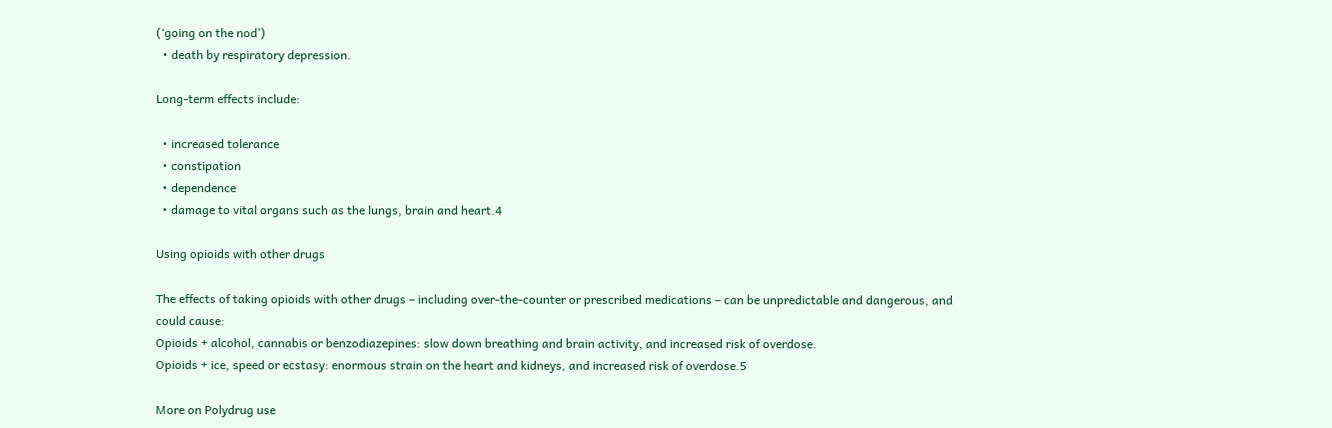(‘going on the nod’)
  • death by respiratory depression.

Long-term effects include:

  • increased tolerance
  • constipation
  • dependence
  • damage to vital organs such as the lungs, brain and heart.4

Using opioids with other drugs

The effects of taking opioids with other drugs – including over-the-counter or prescribed medications – can be unpredictable and dangerous, and could cause:
Opioids + alcohol, cannabis or benzodiazepines: slow down breathing and brain activity, and increased risk of overdose.
Opioids + ice, speed or ecstasy: enormous strain on the heart and kidneys, and increased risk of overdose.5

More on Polydrug use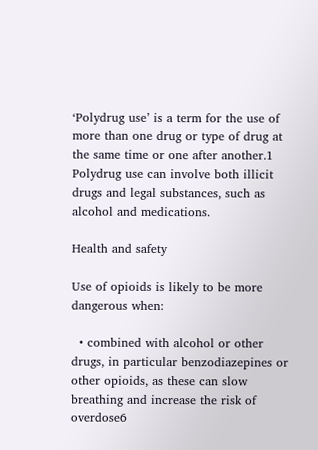‘Polydrug use’ is a term for the use of more than one drug or type of drug at the same time or one after another.1 Polydrug use can involve both illicit drugs and legal substances, such as alcohol and medications.

Health and safety

Use of opioids is likely to be more dangerous when:

  • combined with alcohol or other drugs, in particular benzodiazepines or other opioids, as these can slow breathing and increase the risk of overdose6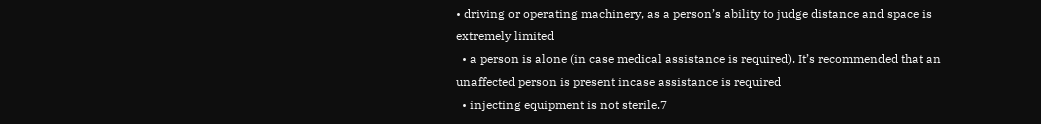• driving or operating machinery, as a person’s ability to judge distance and space is extremely limited
  • a person is alone (in case medical assistance is required). It’s recommended that an unaffected person is present incase assistance is required
  • injecting equipment is not sterile.7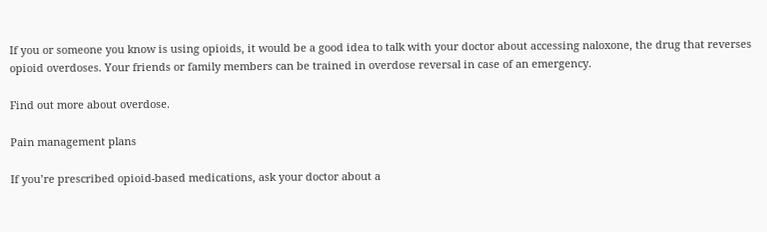If you or someone you know is using opioids, it would be a good idea to talk with your doctor about accessing naloxone, the drug that reverses opioid overdoses. Your friends or family members can be trained in overdose reversal in case of an emergency.

Find out more about overdose.

Pain management plans

If you’re prescribed opioid-based medications, ask your doctor about a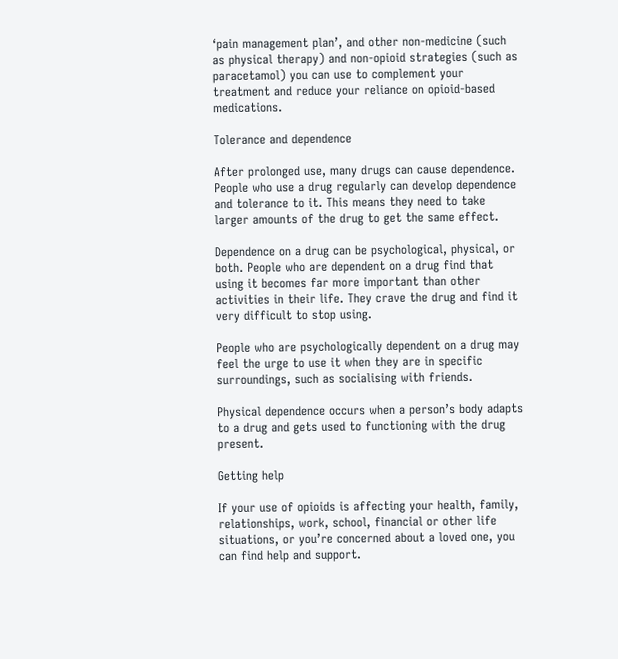‘pain management plan’, and other non-medicine (such as physical therapy) and non-opioid strategies (such as paracetamol) you can use to complement your treatment and reduce your reliance on opioid-based medications.

Tolerance and dependence

After prolonged use, many drugs can cause dependence. People who use a drug regularly can develop dependence and tolerance to it. This means they need to take larger amounts of the drug to get the same effect.

Dependence on a drug can be psychological, physical, or both. People who are dependent on a drug find that using it becomes far more important than other activities in their life. They crave the drug and find it very difficult to stop using.

People who are psychologically dependent on a drug may feel the urge to use it when they are in specific surroundings, such as socialising with friends.

Physical dependence occurs when a person’s body adapts to a drug and gets used to functioning with the drug present.

Getting help

If your use of opioids is affecting your health, family, relationships, work, school, financial or other life situations, or you’re concerned about a loved one, you can find help and support.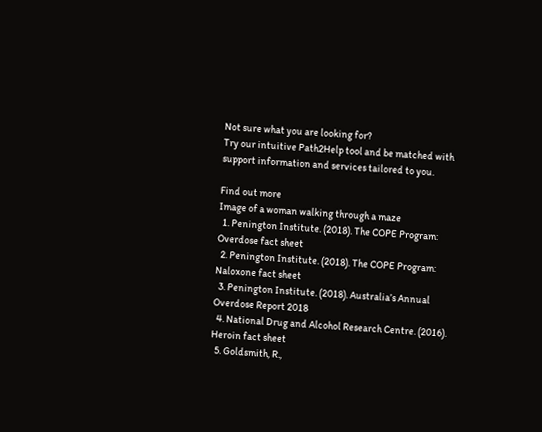Not sure what you are looking for?
Try our intuitive Path2Help tool and be matched with support information and services tailored to you.

Find out more
Image of a woman walking through a maze
  1. Penington Institute. (2018). The COPE Program: Overdose fact sheet
  2. Penington Institute. (2018). The COPE Program: Naloxone fact sheet
  3. Penington Institute. (2018). Australia’s Annual Overdose Report 2018
  4. National Drug and Alcohol Research Centre. (2016). Heroin fact sheet
  5. Goldsmith, R.,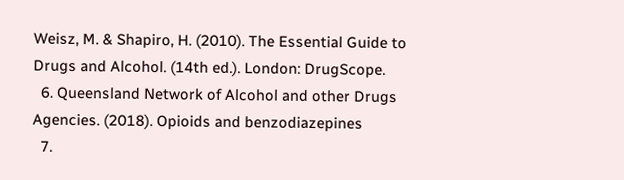Weisz, M. & Shapiro, H. (2010). The Essential Guide to Drugs and Alcohol. (14th ed.). London: DrugScope.
  6. Queensland Network of Alcohol and other Drugs Agencies. (2018). Opioids and benzodiazepines
  7.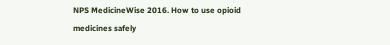NPS MedicineWise 2016. How to use opioid medicines safely